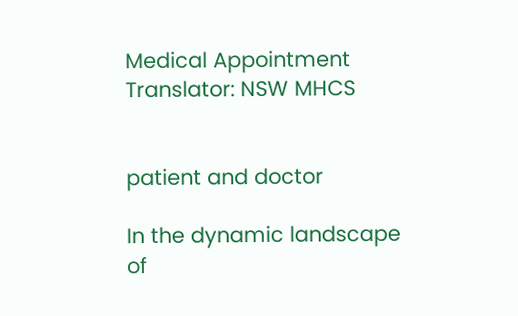Medical Appointment Translator: NSW MHCS


patient and doctor

In the dynamic landscape of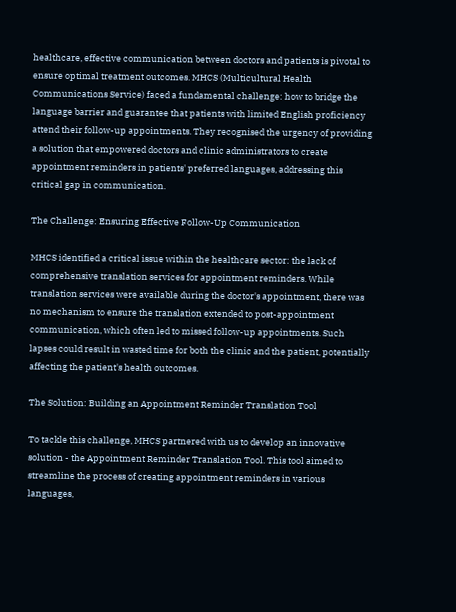healthcare, effective communication between doctors and patients is pivotal to ensure optimal treatment outcomes. MHCS (Multicultural Health Communications Service) faced a fundamental challenge: how to bridge the language barrier and guarantee that patients with limited English proficiency attend their follow-up appointments. They recognised the urgency of providing a solution that empowered doctors and clinic administrators to create appointment reminders in patients' preferred languages, addressing this critical gap in communication.

The Challenge: Ensuring Effective Follow-Up Communication

MHCS identified a critical issue within the healthcare sector: the lack of comprehensive translation services for appointment reminders. While translation services were available during the doctor's appointment, there was no mechanism to ensure the translation extended to post-appointment communication, which often led to missed follow-up appointments. Such lapses could result in wasted time for both the clinic and the patient, potentially affecting the patient's health outcomes.

The Solution: Building an Appointment Reminder Translation Tool

To tackle this challenge, MHCS partnered with us to develop an innovative solution - the Appointment Reminder Translation Tool. This tool aimed to streamline the process of creating appointment reminders in various languages,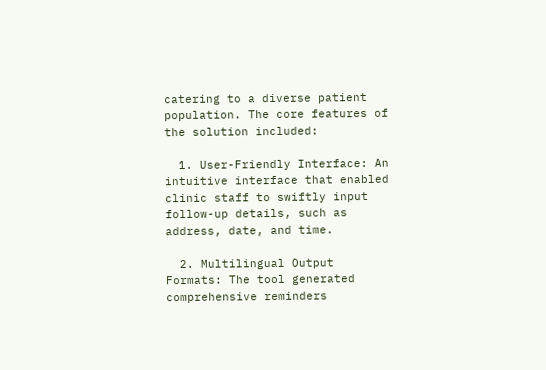catering to a diverse patient population. The core features of the solution included:

  1. User-Friendly Interface: An intuitive interface that enabled clinic staff to swiftly input follow-up details, such as address, date, and time.

  2. Multilingual Output Formats: The tool generated comprehensive reminders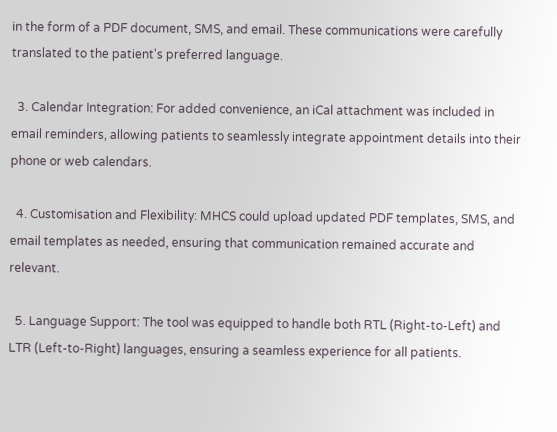in the form of a PDF document, SMS, and email. These communications were carefully translated to the patient's preferred language.

  3. Calendar Integration: For added convenience, an iCal attachment was included in email reminders, allowing patients to seamlessly integrate appointment details into their phone or web calendars.

  4. Customisation and Flexibility: MHCS could upload updated PDF templates, SMS, and email templates as needed, ensuring that communication remained accurate and relevant.

  5. Language Support: The tool was equipped to handle both RTL (Right-to-Left) and LTR (Left-to-Right) languages, ensuring a seamless experience for all patients.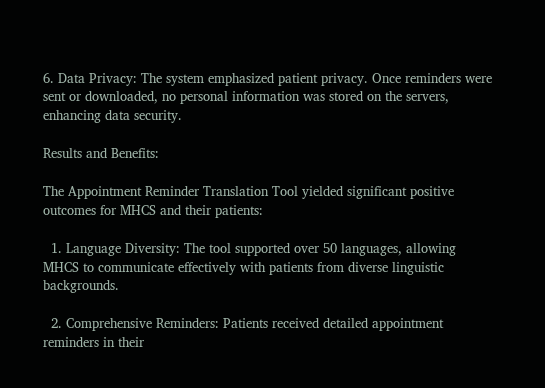6. Data Privacy: The system emphasized patient privacy. Once reminders were sent or downloaded, no personal information was stored on the servers, enhancing data security.

Results and Benefits:

The Appointment Reminder Translation Tool yielded significant positive outcomes for MHCS and their patients:

  1. Language Diversity: The tool supported over 50 languages, allowing MHCS to communicate effectively with patients from diverse linguistic backgrounds.

  2. Comprehensive Reminders: Patients received detailed appointment reminders in their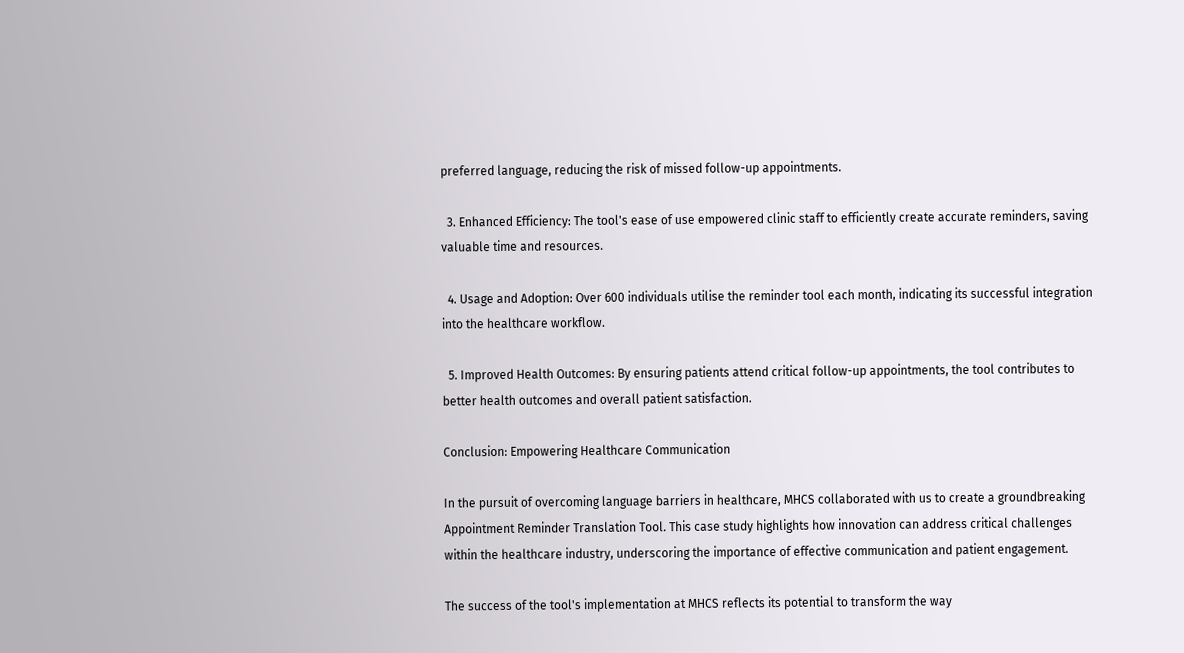preferred language, reducing the risk of missed follow-up appointments.

  3. Enhanced Efficiency: The tool's ease of use empowered clinic staff to efficiently create accurate reminders, saving valuable time and resources.

  4. Usage and Adoption: Over 600 individuals utilise the reminder tool each month, indicating its successful integration into the healthcare workflow.

  5. Improved Health Outcomes: By ensuring patients attend critical follow-up appointments, the tool contributes to better health outcomes and overall patient satisfaction.

Conclusion: Empowering Healthcare Communication

In the pursuit of overcoming language barriers in healthcare, MHCS collaborated with us to create a groundbreaking Appointment Reminder Translation Tool. This case study highlights how innovation can address critical challenges within the healthcare industry, underscoring the importance of effective communication and patient engagement.

The success of the tool's implementation at MHCS reflects its potential to transform the way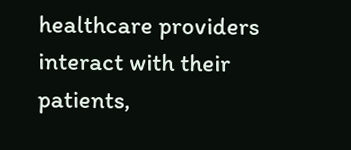healthcare providers interact with their patients,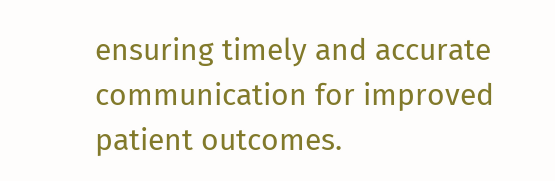ensuring timely and accurate communication for improved patient outcomes.